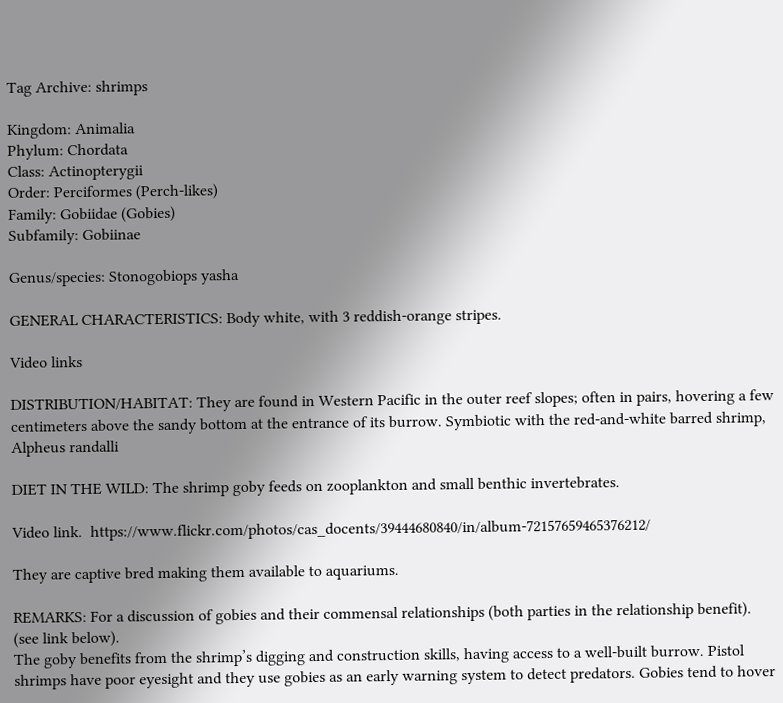Tag Archive: shrimps

Kingdom: Animalia
Phylum: Chordata
Class: Actinopterygii
Order: Perciformes (Perch-likes)
Family: Gobiidae (Gobies)
Subfamily: Gobiinae

Genus/species: Stonogobiops yasha

GENERAL CHARACTERISTICS: Body white, with 3 reddish-orange stripes.

Video links

DISTRIBUTION/HABITAT: They are found in Western Pacific in the outer reef slopes; often in pairs, hovering a few centimeters above the sandy bottom at the entrance of its burrow. Symbiotic with the red-and-white barred shrimp, Alpheus randalli

DIET IN THE WILD: The shrimp goby feeds on zooplankton and small benthic invertebrates.

Video link.  https://www.flickr.com/photos/cas_docents/39444680840/in/album-72157659465376212/

They are captive bred making them available to aquariums.

REMARKS: For a discussion of gobies and their commensal relationships (both parties in the relationship benefit). (see link below).
The goby benefits from the shrimp’s digging and construction skills, having access to a well-built burrow. Pistol shrimps have poor eyesight and they use gobies as an early warning system to detect predators. Gobies tend to hover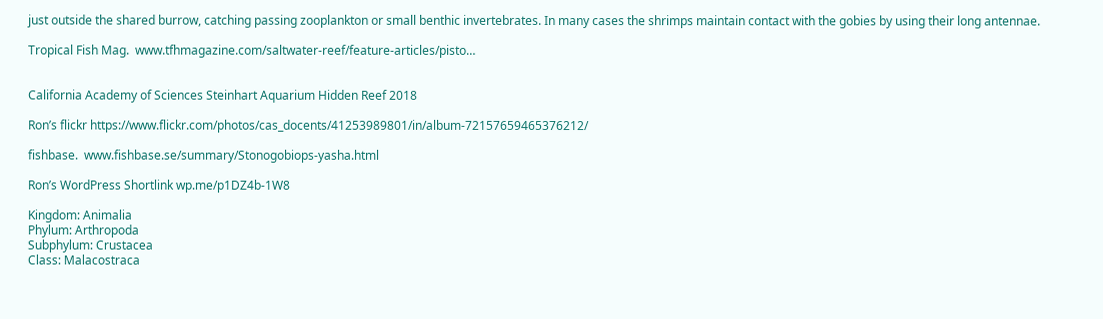just outside the shared burrow, catching passing zooplankton or small benthic invertebrates. In many cases the shrimps maintain contact with the gobies by using their long antennae.

Tropical Fish Mag.  www.tfhmagazine.com/saltwater-reef/feature-articles/pisto…


California Academy of Sciences Steinhart Aquarium Hidden Reef 2018

Ron’s flickr https://www.flickr.com/photos/cas_docents/41253989801/in/album-72157659465376212/

fishbase.  www.fishbase.se/summary/Stonogobiops-yasha.html

Ron’s WordPress Shortlink wp.me/p1DZ4b-1W8

Kingdom: Animalia
Phylum: Arthropoda
Subphylum: Crustacea
Class: Malacostraca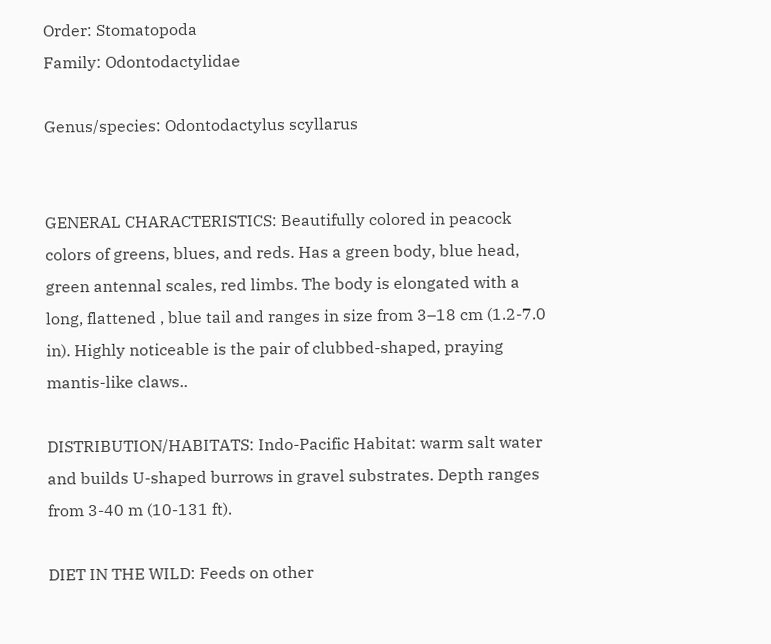Order: Stomatopoda
Family: Odontodactylidae

Genus/species: Odontodactylus scyllarus


GENERAL CHARACTERISTICS: Beautifully colored in peacock colors of greens, blues, and reds. Has a green body, blue head, green antennal scales, red limbs. The body is elongated with a long, flattened , blue tail and ranges in size from 3–18 cm (1.2-7.0 in). Highly noticeable is the pair of clubbed-shaped, praying mantis-like claws..

DISTRIBUTION/HABITATS: Indo-Pacific Habitat: warm salt water and builds U-shaped burrows in gravel substrates. Depth ranges from 3-40 m (10-131 ft).

DIET IN THE WILD: Feeds on other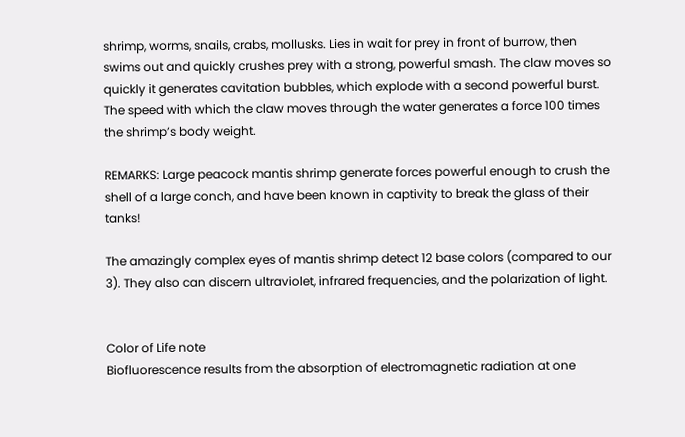shrimp, worms, snails, crabs, mollusks. Lies in wait for prey in front of burrow, then swims out and quickly crushes prey with a strong, powerful smash. The claw moves so quickly it generates cavitation bubbles, which explode with a second powerful burst. The speed with which the claw moves through the water generates a force 100 times the shrimp’s body weight.

REMARKS: Large peacock mantis shrimp generate forces powerful enough to crush the shell of a large conch, and have been known in captivity to break the glass of their tanks!

The amazingly complex eyes of mantis shrimp detect 12 base colors (compared to our 3). They also can discern ultraviolet, infrared frequencies, and the polarization of light.


Color of Life note
Biofluorescence results from the absorption of electromagnetic radiation at one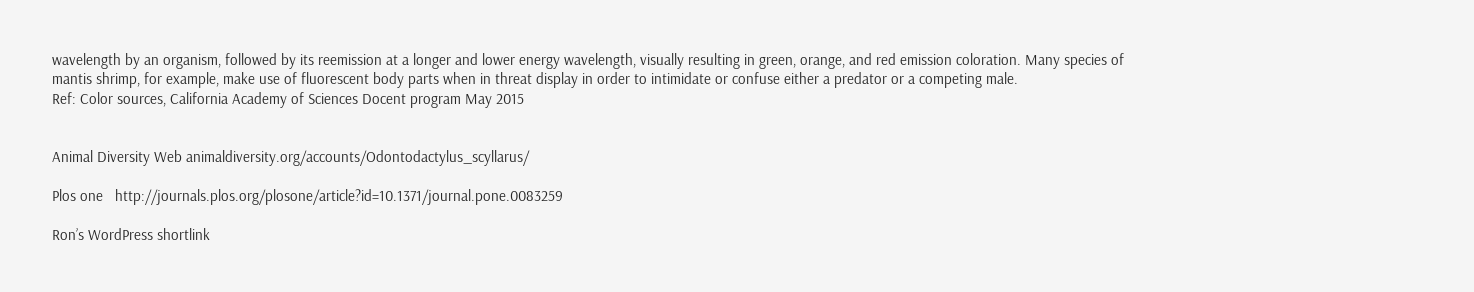wavelength by an organism, followed by its reemission at a longer and lower energy wavelength, visually resulting in green, orange, and red emission coloration. Many species of mantis shrimp, for example, make use of fluorescent body parts when in threat display in order to intimidate or confuse either a predator or a competing male.
Ref: Color sources, California Academy of Sciences Docent program May 2015


Animal Diversity Web animaldiversity.org/accounts/Odontodactylus_scyllarus/

Plos one   http://journals.plos.org/plosone/article?id=10.1371/journal.pone.0083259

Ron’s WordPress shortlink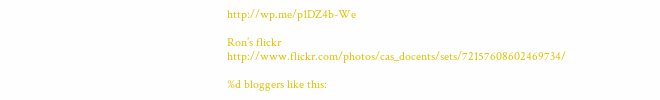http://wp.me/p1DZ4b-We

Ron’s flickr  http://www.flickr.com/photos/cas_docents/sets/72157608602469734/

%d bloggers like this: